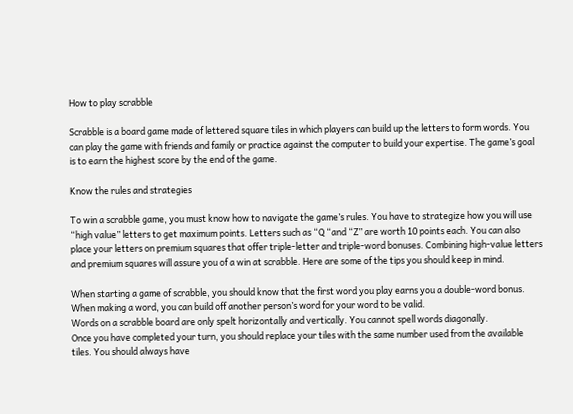How to play scrabble

Scrabble is a board game made of lettered square tiles in which players can build up the letters to form words. You can play the game with friends and family or practice against the computer to build your expertise. The game’s goal is to earn the highest score by the end of the game.

Know the rules and strategies

To win a scrabble game, you must know how to navigate the game’s rules. You have to strategize how you will use “high value” letters to get maximum points. Letters such as “Q “and “Z” are worth 10 points each. You can also place your letters on premium squares that offer triple-letter and triple-word bonuses. Combining high-value letters and premium squares will assure you of a win at scrabble. Here are some of the tips you should keep in mind.

When starting a game of scrabble, you should know that the first word you play earns you a double-word bonus.
When making a word, you can build off another person’s word for your word to be valid.
Words on a scrabble board are only spelt horizontally and vertically. You cannot spell words diagonally.
Once you have completed your turn, you should replace your tiles with the same number used from the available tiles. You should always have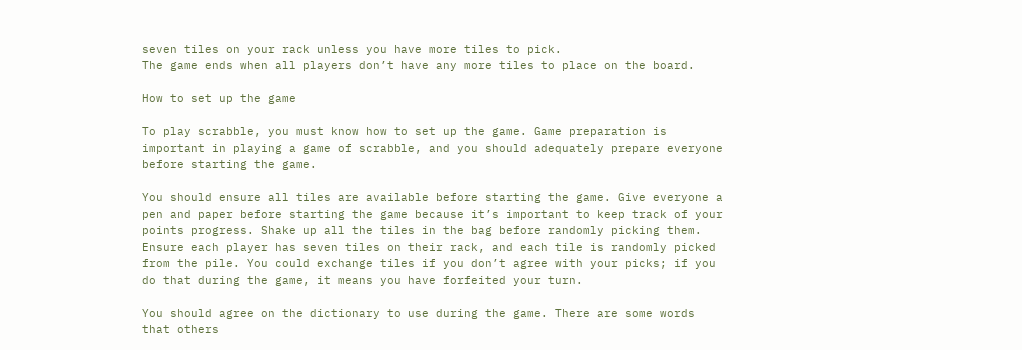seven tiles on your rack unless you have more tiles to pick.
The game ends when all players don’t have any more tiles to place on the board.

How to set up the game

To play scrabble, you must know how to set up the game. Game preparation is important in playing a game of scrabble, and you should adequately prepare everyone before starting the game.

You should ensure all tiles are available before starting the game. Give everyone a pen and paper before starting the game because it’s important to keep track of your points progress. Shake up all the tiles in the bag before randomly picking them. Ensure each player has seven tiles on their rack, and each tile is randomly picked from the pile. You could exchange tiles if you don’t agree with your picks; if you do that during the game, it means you have forfeited your turn.

You should agree on the dictionary to use during the game. There are some words that others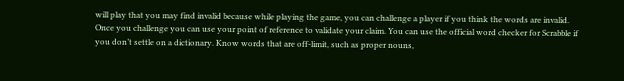will play that you may find invalid because while playing the game, you can challenge a player if you think the words are invalid. Once you challenge you can use your point of reference to validate your claim. You can use the official word checker for Scrabble if you don’t settle on a dictionary. Know words that are off-limit, such as proper nouns,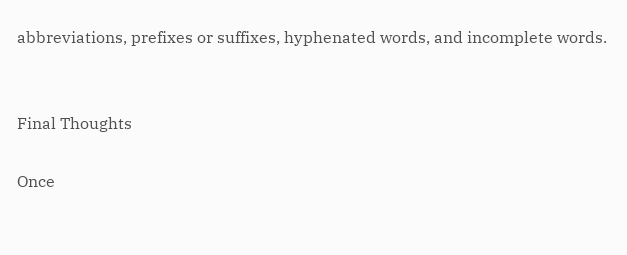abbreviations, prefixes or suffixes, hyphenated words, and incomplete words.


Final Thoughts

Once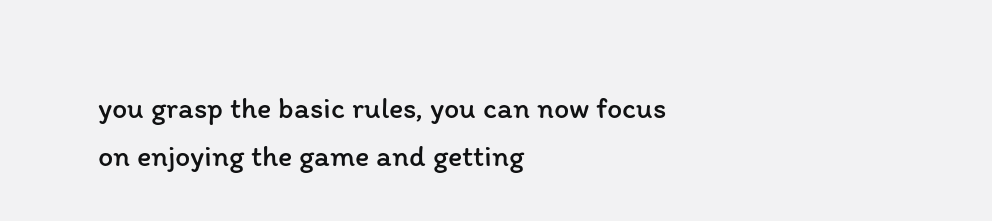you grasp the basic rules, you can now focus on enjoying the game and getting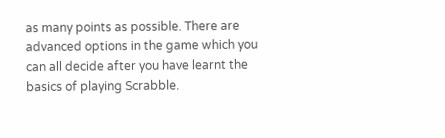as many points as possible. There are advanced options in the game which you can all decide after you have learnt the basics of playing Scrabble.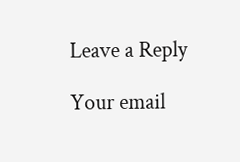Leave a Reply

Your email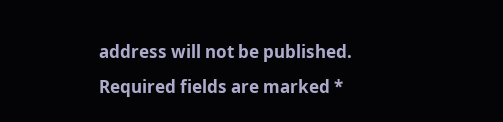address will not be published. Required fields are marked *